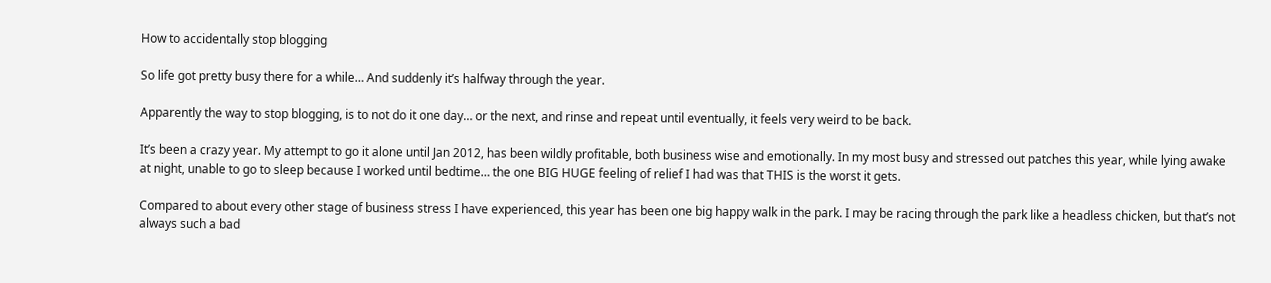How to accidentally stop blogging

So life got pretty busy there for a while… And suddenly it’s halfway through the year.

Apparently the way to stop blogging, is to not do it one day… or the next, and rinse and repeat until eventually, it feels very weird to be back.

It’s been a crazy year. My attempt to go it alone until Jan 2012, has been wildly profitable, both business wise and emotionally. In my most busy and stressed out patches this year, while lying awake at night, unable to go to sleep because I worked until bedtime… the one BIG HUGE feeling of relief I had was that THIS is the worst it gets.

Compared to about every other stage of business stress I have experienced, this year has been one big happy walk in the park. I may be racing through the park like a headless chicken, but that’s not always such a bad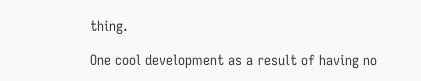thing.

One cool development as a result of having no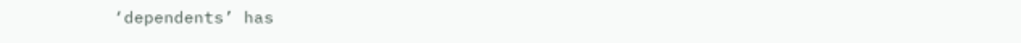‘dependents’ has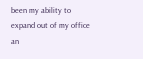been my ability to expand out of my office an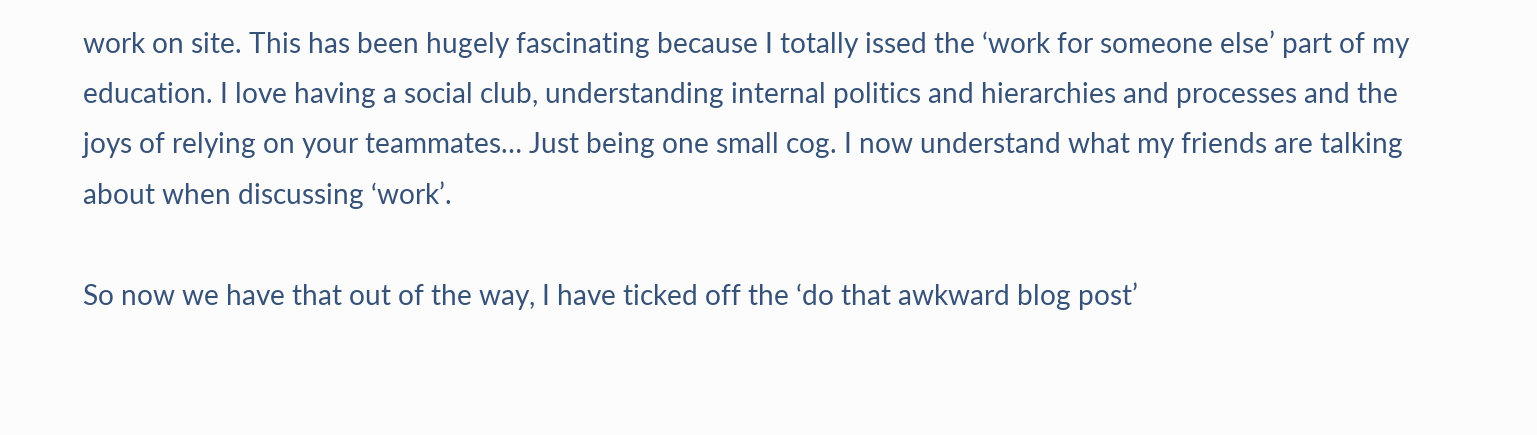work on site. This has been hugely fascinating because I totally issed the ‘work for someone else’ part of my education. I love having a social club, understanding internal politics and hierarchies and processes and the joys of relying on your teammates… Just being one small cog. I now understand what my friends are talking about when discussing ‘work’.

So now we have that out of the way, I have ticked off the ‘do that awkward blog post’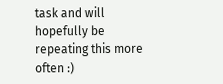task and will hopefully be repeating this more often :)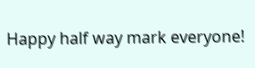Happy half way mark everyone!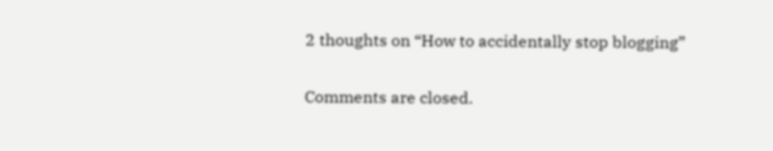2 thoughts on “How to accidentally stop blogging”

Comments are closed.